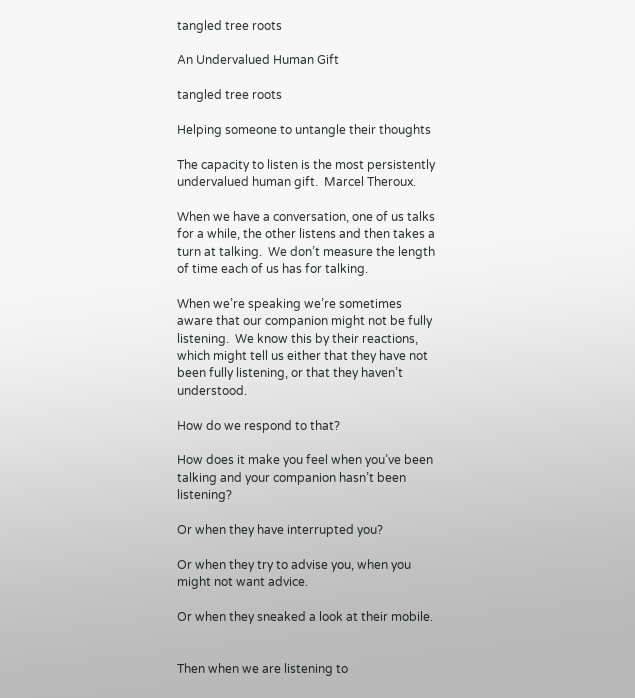tangled tree roots

An Undervalued Human Gift

tangled tree roots

Helping someone to untangle their thoughts

The capacity to listen is the most persistently undervalued human gift.  Marcel Theroux.

When we have a conversation, one of us talks for a while, the other listens and then takes a turn at talking.  We don’t measure the length of time each of us has for talking.

When we’re speaking we’re sometimes aware that our companion might not be fully listening.  We know this by their reactions, which might tell us either that they have not been fully listening, or that they haven’t understood.

How do we respond to that?

How does it make you feel when you’ve been talking and your companion hasn’t been listening?

Or when they have interrupted you?

Or when they try to advise you, when you might not want advice.

Or when they sneaked a look at their mobile.


Then when we are listening to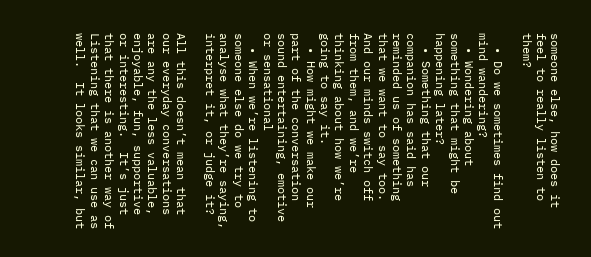someone else, how does it feel to really listen to them?

  • Do we sometimes find out mind wandering?
  • Wondering about something that might be happening later?
  • Something that our companion has said has reminded us of something that we want to say too.  And our minds switch off from them, and we’re thinking about how we’re going to say it.
  • How might we make our part of the conversation sound entertaining, emotive or sensational
  • When we’re listening to someone else do we try to analyse what they’re saying, interpret it, or judge it?

All this doesn’t mean that our everyday conversations are any the less valuable, enjoyable, fun, supportive or interesting.  It’s just that there is another way of Listening that we can use as well.  It looks similar, but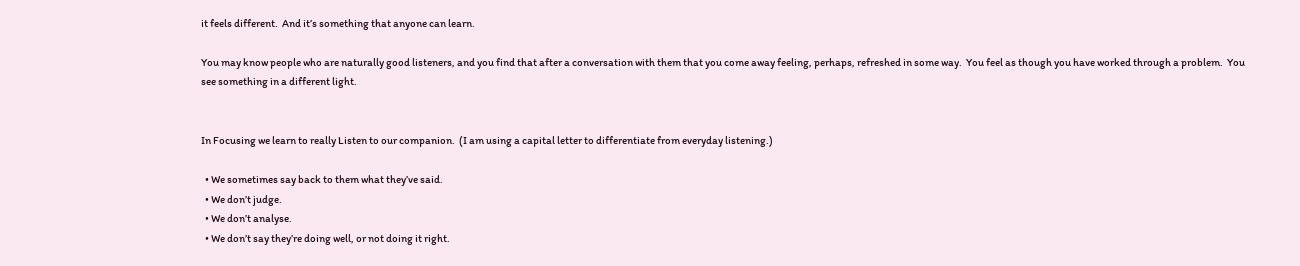it feels different.  And it’s something that anyone can learn.

You may know people who are naturally good listeners, and you find that after a conversation with them that you come away feeling, perhaps, refreshed in some way.  You feel as though you have worked through a problem.  You see something in a different light.


In Focusing we learn to really Listen to our companion.  (I am using a capital letter to differentiate from everyday listening.)

  • We sometimes say back to them what they’ve said.
  • We don’t judge.
  • We don’t analyse.
  • We don’t say they’re doing well, or not doing it right.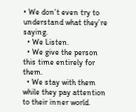• We don’t even try to understand what they’re saying.
  • We Listen.
  • We give the person this time entirely for them.
  • We stay with them while they pay attention to their inner world.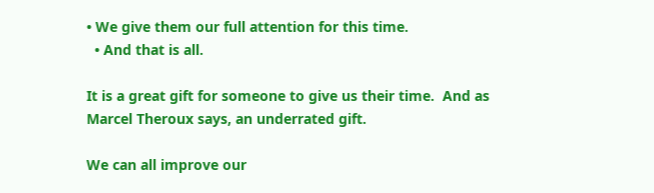• We give them our full attention for this time.
  • And that is all.

It is a great gift for someone to give us their time.  And as Marcel Theroux says, an underrated gift.

We can all improve our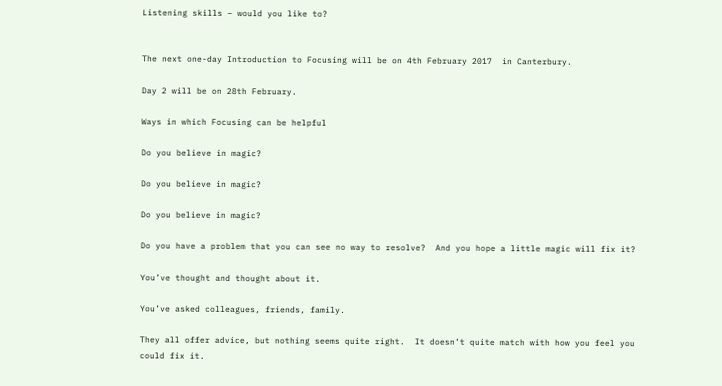Listening skills – would you like to?


The next one-day Introduction to Focusing will be on 4th February 2017  in Canterbury.

Day 2 will be on 28th February.

Ways in which Focusing can be helpful

Do you believe in magic?

Do you believe in magic?

Do you believe in magic?

Do you have a problem that you can see no way to resolve?  And you hope a little magic will fix it?

You’ve thought and thought about it.

You’ve asked colleagues, friends, family.

They all offer advice, but nothing seems quite right.  It doesn’t quite match with how you feel you could fix it.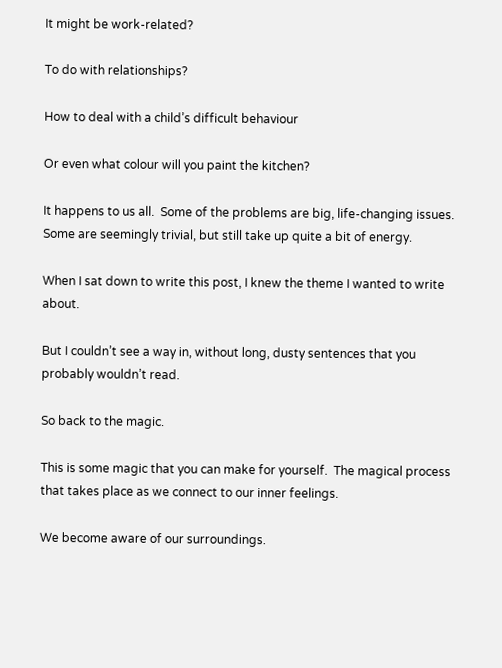It might be work-related?

To do with relationships?

How to deal with a child’s difficult behaviour

Or even what colour will you paint the kitchen?

It happens to us all.  Some of the problems are big, life-changing issues.  Some are seemingly trivial, but still take up quite a bit of energy.

When I sat down to write this post, I knew the theme I wanted to write about.

But I couldn’t see a way in, without long, dusty sentences that you probably wouldn’t read.

So back to the magic.

This is some magic that you can make for yourself.  The magical process that takes place as we connect to our inner feelings.

We become aware of our surroundings.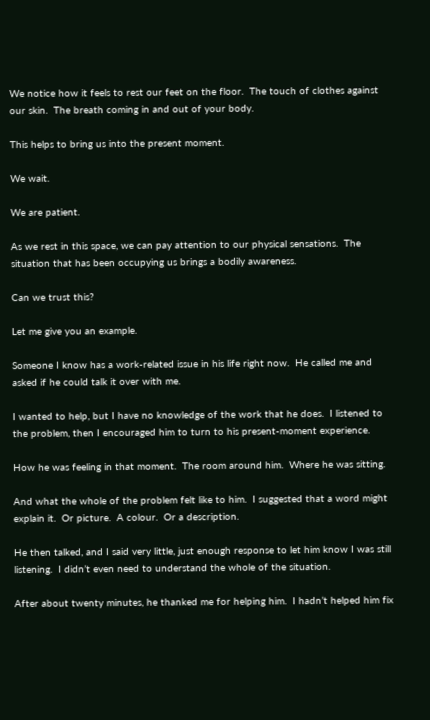We notice how it feels to rest our feet on the floor.  The touch of clothes against our skin.  The breath coming in and out of your body.

This helps to bring us into the present moment.

We wait.

We are patient.

As we rest in this space, we can pay attention to our physical sensations.  The situation that has been occupying us brings a bodily awareness.

Can we trust this?

Let me give you an example.

Someone I know has a work-related issue in his life right now.  He called me and asked if he could talk it over with me.

I wanted to help, but I have no knowledge of the work that he does.  I listened to the problem, then I encouraged him to turn to his present-moment experience.

How he was feeling in that moment.  The room around him.  Where he was sitting.

And what the whole of the problem felt like to him.  I suggested that a word might explain it.  Or picture.  A colour.  Or a description.

He then talked, and I said very little, just enough response to let him know I was still listening.  I didn’t even need to understand the whole of the situation.

After about twenty minutes, he thanked me for helping him.  I hadn’t helped him fix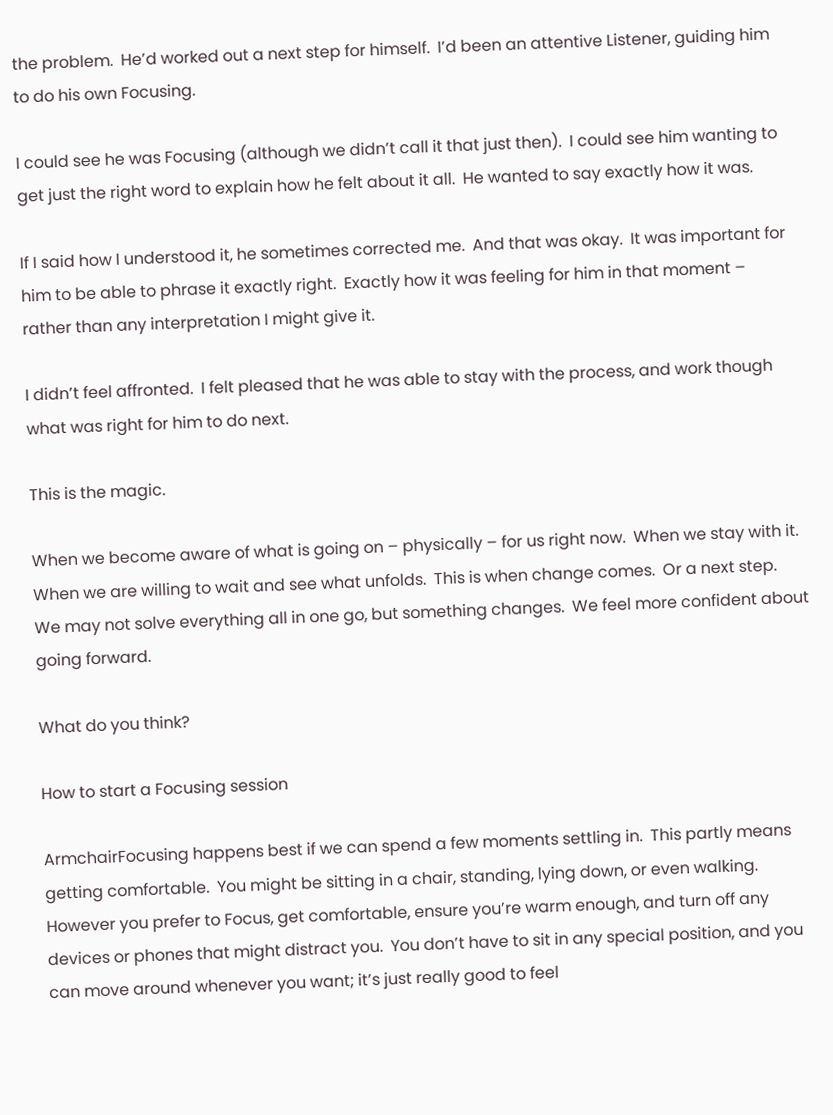the problem.  He’d worked out a next step for himself.  I’d been an attentive Listener, guiding him to do his own Focusing.

I could see he was Focusing (although we didn’t call it that just then).  I could see him wanting to get just the right word to explain how he felt about it all.  He wanted to say exactly how it was.

If I said how I understood it, he sometimes corrected me.  And that was okay.  It was important for him to be able to phrase it exactly right.  Exactly how it was feeling for him in that moment – rather than any interpretation I might give it.

I didn’t feel affronted.  I felt pleased that he was able to stay with the process, and work though what was right for him to do next.

This is the magic.

When we become aware of what is going on – physically – for us right now.  When we stay with it.  When we are willing to wait and see what unfolds.  This is when change comes.  Or a next step.  We may not solve everything all in one go, but something changes.  We feel more confident about going forward.

What do you think?

How to start a Focusing session

ArmchairFocusing happens best if we can spend a few moments settling in.  This partly means getting comfortable.  You might be sitting in a chair, standing, lying down, or even walking.  However you prefer to Focus, get comfortable, ensure you’re warm enough, and turn off any devices or phones that might distract you.  You don’t have to sit in any special position, and you can move around whenever you want; it’s just really good to feel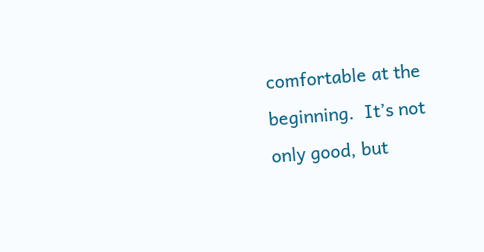comfortable at the beginning.  It’s not only good, but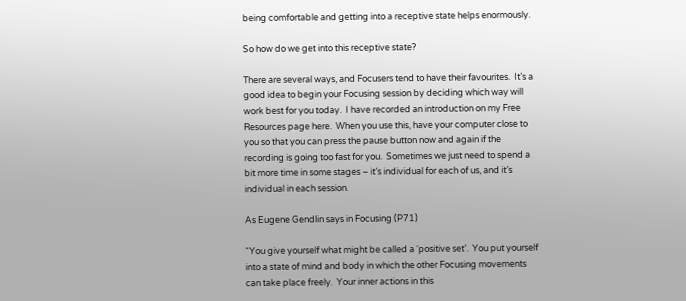being comfortable and getting into a receptive state helps enormously.

So how do we get into this receptive state?

There are several ways, and Focusers tend to have their favourites.  It’s a good idea to begin your Focusing session by deciding which way will work best for you today.  I have recorded an introduction on my Free Resources page here.  When you use this, have your computer close to you so that you can press the pause button now and again if the recording is going too fast for you.  Sometimes we just need to spend a bit more time in some stages – it’s individual for each of us, and it’s individual in each session.

As Eugene Gendlin says in Focusing (P71)

“You give yourself what might be called a ‘positive set’.  You put yourself into a state of mind and body in which the other Focusing movements can take place freely.  Your inner actions in this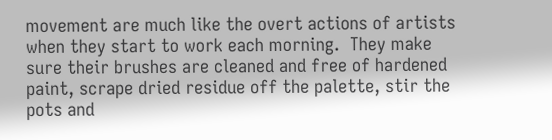movement are much like the overt actions of artists when they start to work each morning.  They make sure their brushes are cleaned and free of hardened paint, scrape dried residue off the palette, stir the pots and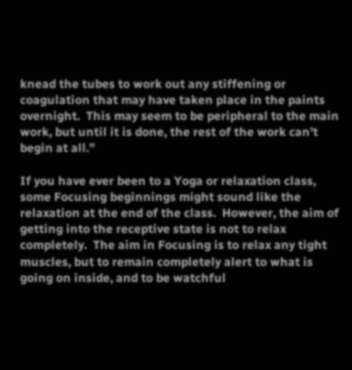knead the tubes to work out any stiffening or coagulation that may have taken place in the paints overnight.  This may seem to be peripheral to the main work, but until it is done, the rest of the work can’t begin at all.”

If you have ever been to a Yoga or relaxation class, some Focusing beginnings might sound like the relaxation at the end of the class.  However, the aim of getting into the receptive state is not to relax completely.  The aim in Focusing is to relax any tight muscles, but to remain completely alert to what is going on inside, and to be watchful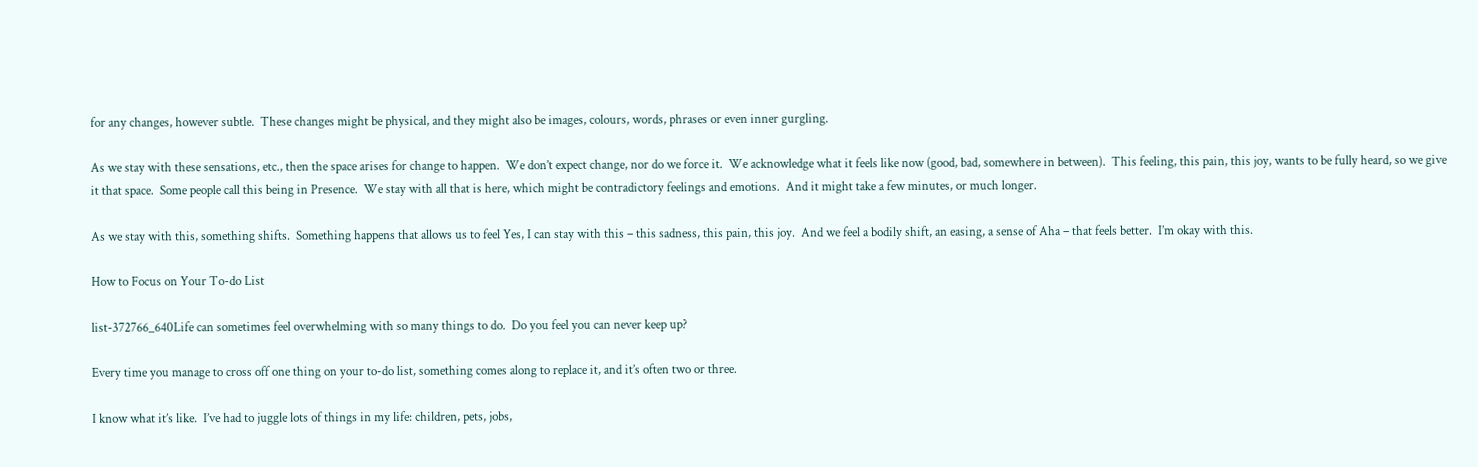for any changes, however subtle.  These changes might be physical, and they might also be images, colours, words, phrases or even inner gurgling.

As we stay with these sensations, etc., then the space arises for change to happen.  We don’t expect change, nor do we force it.  We acknowledge what it feels like now (good, bad, somewhere in between).  This feeling, this pain, this joy, wants to be fully heard, so we give it that space.  Some people call this being in Presence.  We stay with all that is here, which might be contradictory feelings and emotions.  And it might take a few minutes, or much longer.

As we stay with this, something shifts.  Something happens that allows us to feel Yes, I can stay with this – this sadness, this pain, this joy.  And we feel a bodily shift, an easing, a sense of Aha – that feels better.  I’m okay with this.

How to Focus on Your To-do List

list-372766_640Life can sometimes feel overwhelming with so many things to do.  Do you feel you can never keep up?

Every time you manage to cross off one thing on your to-do list, something comes along to replace it, and it’s often two or three.

I know what it’s like.  I’ve had to juggle lots of things in my life: children, pets, jobs,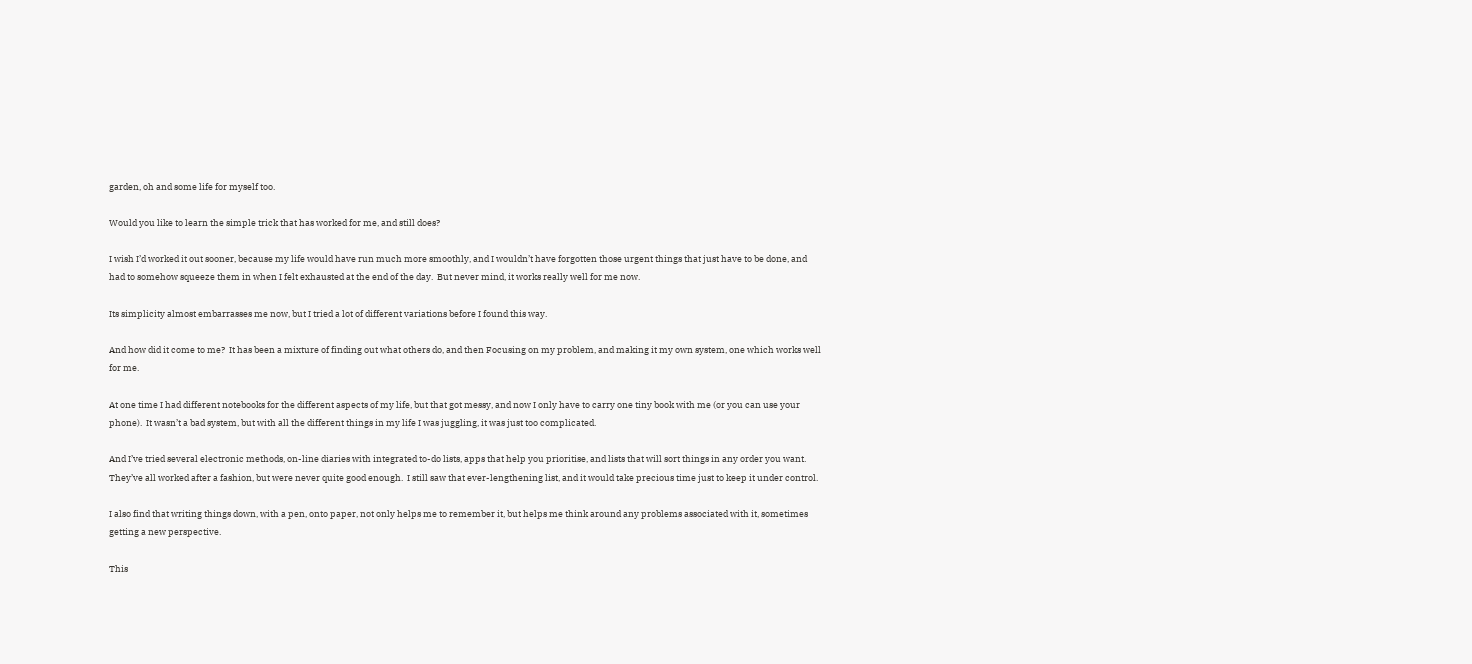garden, oh and some life for myself too.

Would you like to learn the simple trick that has worked for me, and still does?

I wish I’d worked it out sooner, because my life would have run much more smoothly, and I wouldn’t have forgotten those urgent things that just have to be done, and had to somehow squeeze them in when I felt exhausted at the end of the day.  But never mind, it works really well for me now.

Its simplicity almost embarrasses me now, but I tried a lot of different variations before I found this way.

And how did it come to me?  It has been a mixture of finding out what others do, and then Focusing on my problem, and making it my own system, one which works well for me.

At one time I had different notebooks for the different aspects of my life, but that got messy, and now I only have to carry one tiny book with me (or you can use your phone).  It wasn’t a bad system, but with all the different things in my life I was juggling, it was just too complicated.

And I’ve tried several electronic methods, on-line diaries with integrated to-do lists, apps that help you prioritise, and lists that will sort things in any order you want.  They’ve all worked after a fashion, but were never quite good enough.  I still saw that ever-lengthening list, and it would take precious time just to keep it under control.

I also find that writing things down, with a pen, onto paper, not only helps me to remember it, but helps me think around any problems associated with it, sometimes getting a new perspective.

This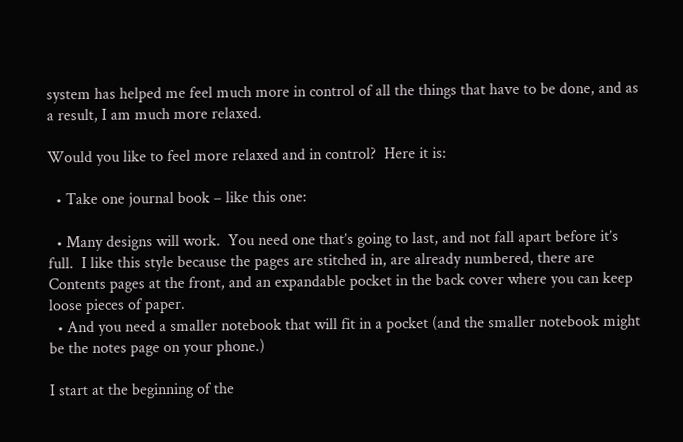system has helped me feel much more in control of all the things that have to be done, and as a result, I am much more relaxed.

Would you like to feel more relaxed and in control?  Here it is:

  • Take one journal book – like this one:

  • Many designs will work.  You need one that’s going to last, and not fall apart before it’s full.  I like this style because the pages are stitched in, are already numbered, there are Contents pages at the front, and an expandable pocket in the back cover where you can keep loose pieces of paper.
  • And you need a smaller notebook that will fit in a pocket (and the smaller notebook might be the notes page on your phone.)

I start at the beginning of the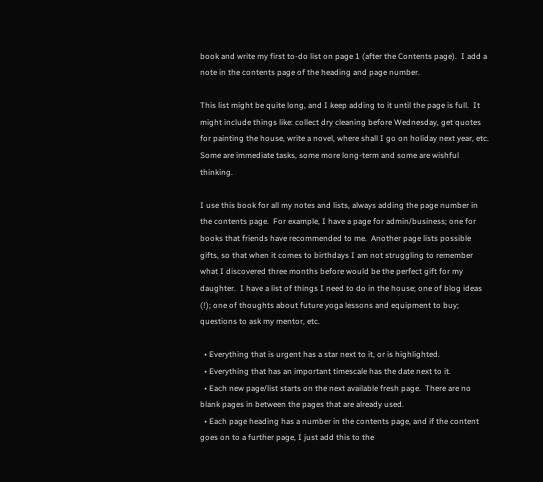book and write my first to-do list on page 1 (after the Contents page).  I add a note in the contents page of the heading and page number.

This list might be quite long, and I keep adding to it until the page is full.  It might include things like: collect dry cleaning before Wednesday, get quotes for painting the house, write a novel, where shall I go on holiday next year, etc.  Some are immediate tasks, some more long-term and some are wishful thinking.

I use this book for all my notes and lists, always adding the page number in the contents page.  For example, I have a page for admin/business; one for books that friends have recommended to me.  Another page lists possible gifts, so that when it comes to birthdays I am not struggling to remember what I discovered three months before would be the perfect gift for my daughter.  I have a list of things I need to do in the house; one of blog ideas (!); one of thoughts about future yoga lessons and equipment to buy; questions to ask my mentor, etc.

  • Everything that is urgent has a star next to it, or is highlighted.
  • Everything that has an important timescale has the date next to it.
  • Each new page/list starts on the next available fresh page.  There are no blank pages in between the pages that are already used.
  • Each page heading has a number in the contents page, and if the content goes on to a further page, I just add this to the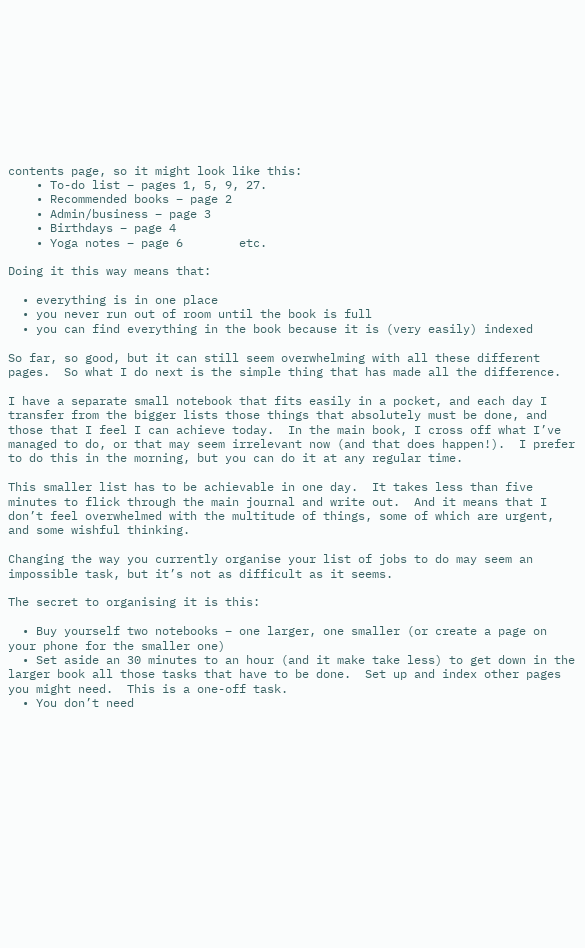contents page, so it might look like this:
    • To-do list – pages 1, 5, 9, 27.
    • Recommended books – page 2
    • Admin/business – page 3
    • Birthdays – page 4
    • Yoga notes – page 6        etc.

Doing it this way means that:

  • everything is in one place
  • you never run out of room until the book is full
  • you can find everything in the book because it is (very easily) indexed

So far, so good, but it can still seem overwhelming with all these different pages.  So what I do next is the simple thing that has made all the difference.

I have a separate small notebook that fits easily in a pocket, and each day I transfer from the bigger lists those things that absolutely must be done, and those that I feel I can achieve today.  In the main book, I cross off what I’ve managed to do, or that may seem irrelevant now (and that does happen!).  I prefer to do this in the morning, but you can do it at any regular time.

This smaller list has to be achievable in one day.  It takes less than five minutes to flick through the main journal and write out.  And it means that I don’t feel overwhelmed with the multitude of things, some of which are urgent, and some wishful thinking.

Changing the way you currently organise your list of jobs to do may seem an impossible task, but it’s not as difficult as it seems.

The secret to organising it is this:

  • Buy yourself two notebooks – one larger, one smaller (or create a page on your phone for the smaller one)
  • Set aside an 30 minutes to an hour (and it make take less) to get down in the larger book all those tasks that have to be done.  Set up and index other pages you might need.  This is a one-off task.
  • You don’t need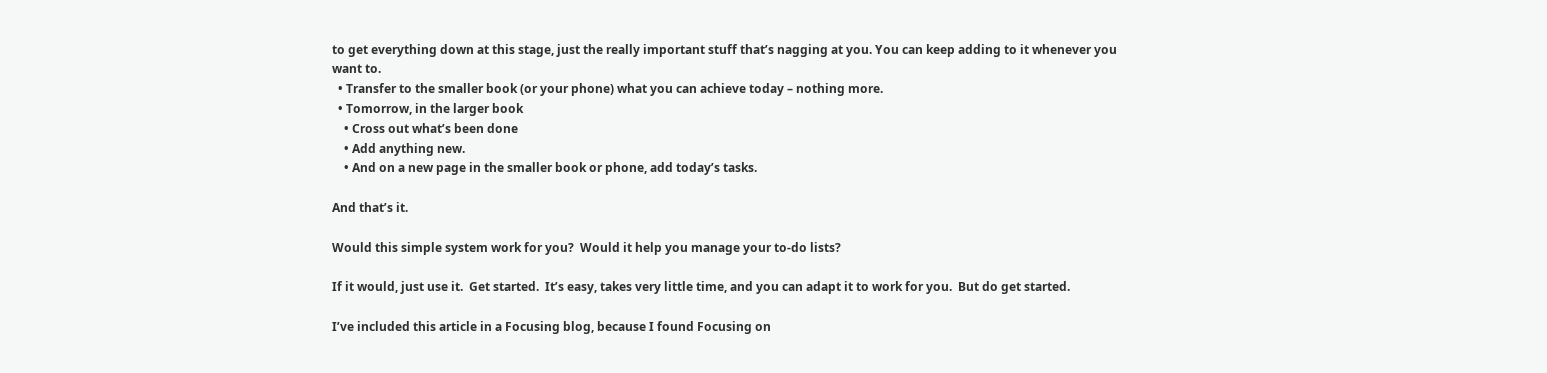to get everything down at this stage, just the really important stuff that’s nagging at you. You can keep adding to it whenever you want to.
  • Transfer to the smaller book (or your phone) what you can achieve today – nothing more.
  • Tomorrow, in the larger book
    • Cross out what’s been done
    • Add anything new.
    • And on a new page in the smaller book or phone, add today’s tasks.

And that’s it.

Would this simple system work for you?  Would it help you manage your to-do lists?

If it would, just use it.  Get started.  It’s easy, takes very little time, and you can adapt it to work for you.  But do get started.

I’ve included this article in a Focusing blog, because I found Focusing on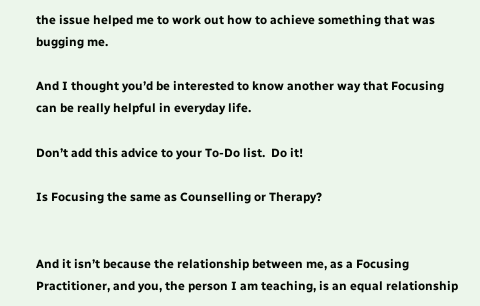the issue helped me to work out how to achieve something that was bugging me.

And I thought you’d be interested to know another way that Focusing can be really helpful in everyday life.

Don’t add this advice to your To-Do list.  Do it!

Is Focusing the same as Counselling or Therapy?


And it isn’t because the relationship between me, as a Focusing Practitioner, and you, the person I am teaching, is an equal relationship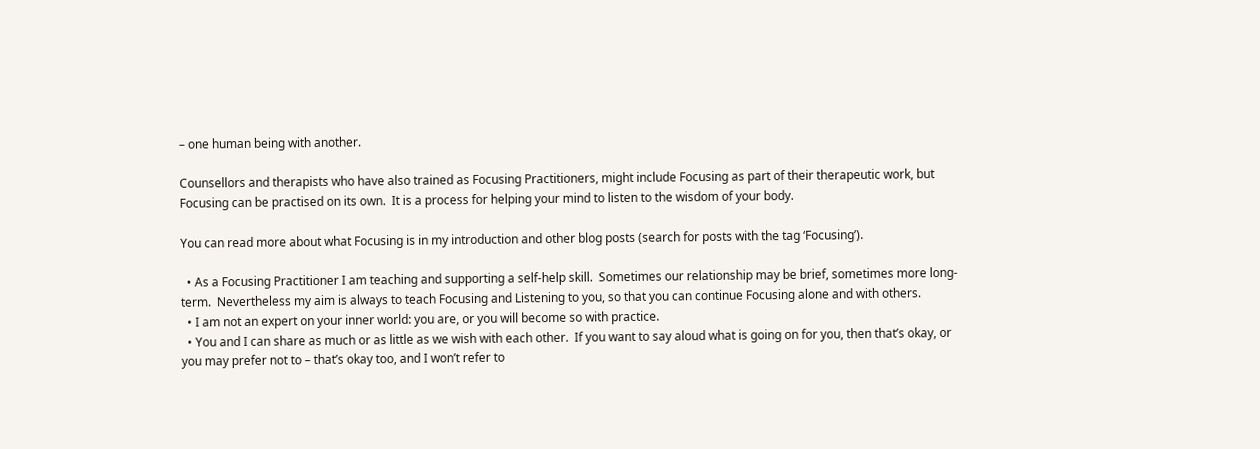– one human being with another.

Counsellors and therapists who have also trained as Focusing Practitioners, might include Focusing as part of their therapeutic work, but Focusing can be practised on its own.  It is a process for helping your mind to listen to the wisdom of your body.

You can read more about what Focusing is in my introduction and other blog posts (search for posts with the tag ‘Focusing’).

  • As a Focusing Practitioner I am teaching and supporting a self-help skill.  Sometimes our relationship may be brief, sometimes more long-term.  Nevertheless my aim is always to teach Focusing and Listening to you, so that you can continue Focusing alone and with others.
  • I am not an expert on your inner world: you are, or you will become so with practice.
  • You and I can share as much or as little as we wish with each other.  If you want to say aloud what is going on for you, then that’s okay, or you may prefer not to – that’s okay too, and I won’t refer to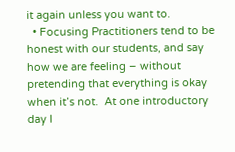it again unless you want to.
  • Focusing Practitioners tend to be honest with our students, and say how we are feeling – without pretending that everything is okay when it’s not.  At one introductory day I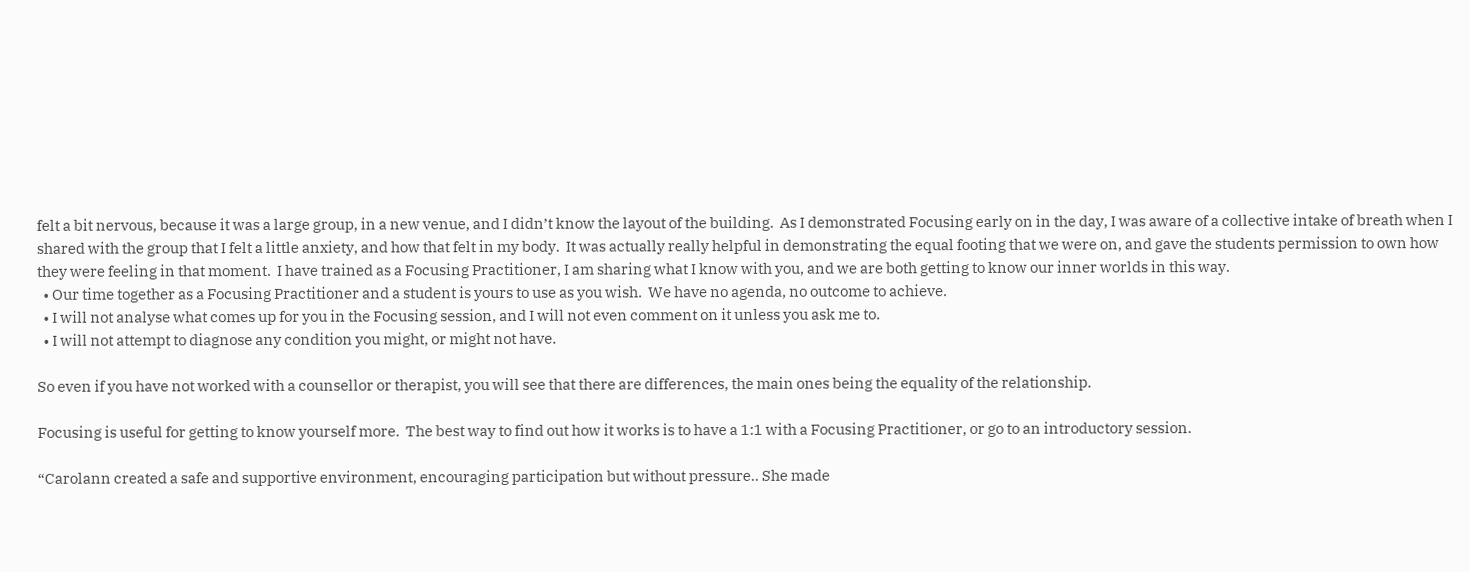felt a bit nervous, because it was a large group, in a new venue, and I didn’t know the layout of the building.  As I demonstrated Focusing early on in the day, I was aware of a collective intake of breath when I shared with the group that I felt a little anxiety, and how that felt in my body.  It was actually really helpful in demonstrating the equal footing that we were on, and gave the students permission to own how they were feeling in that moment.  I have trained as a Focusing Practitioner, I am sharing what I know with you, and we are both getting to know our inner worlds in this way.
  • Our time together as a Focusing Practitioner and a student is yours to use as you wish.  We have no agenda, no outcome to achieve.
  • I will not analyse what comes up for you in the Focusing session, and I will not even comment on it unless you ask me to.
  • I will not attempt to diagnose any condition you might, or might not have.

So even if you have not worked with a counsellor or therapist, you will see that there are differences, the main ones being the equality of the relationship.

Focusing is useful for getting to know yourself more.  The best way to find out how it works is to have a 1:1 with a Focusing Practitioner, or go to an introductory session.

“Carolann created a safe and supportive environment, encouraging participation but without pressure.. She made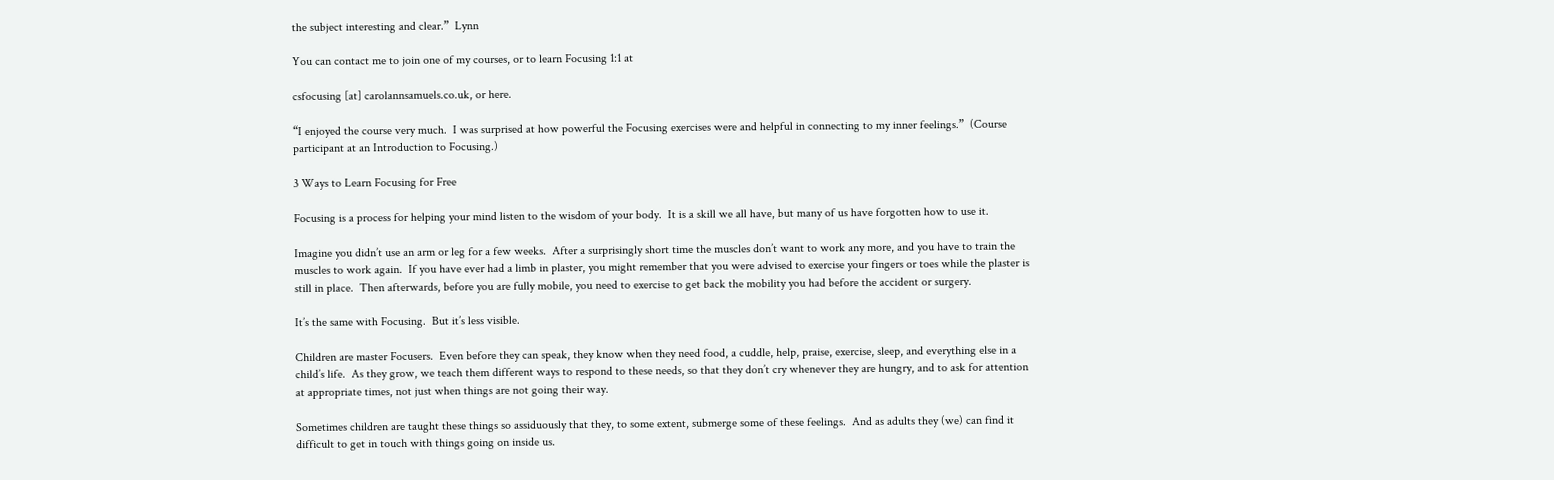the subject interesting and clear.”  Lynn

You can contact me to join one of my courses, or to learn Focusing 1:1 at

csfocusing [at] carolannsamuels.co.uk, or here.

“I enjoyed the course very much.  I was surprised at how powerful the Focusing exercises were and helpful in connecting to my inner feelings.”  (Course participant at an Introduction to Focusing.)

3 Ways to Learn Focusing for Free

Focusing is a process for helping your mind listen to the wisdom of your body.  It is a skill we all have, but many of us have forgotten how to use it.

Imagine you didn’t use an arm or leg for a few weeks.  After a surprisingly short time the muscles don’t want to work any more, and you have to train the muscles to work again.  If you have ever had a limb in plaster, you might remember that you were advised to exercise your fingers or toes while the plaster is still in place.  Then afterwards, before you are fully mobile, you need to exercise to get back the mobility you had before the accident or surgery.

It’s the same with Focusing.  But it’s less visible.

Children are master Focusers.  Even before they can speak, they know when they need food, a cuddle, help, praise, exercise, sleep, and everything else in a child’s life.  As they grow, we teach them different ways to respond to these needs, so that they don’t cry whenever they are hungry, and to ask for attention at appropriate times, not just when things are not going their way.

Sometimes children are taught these things so assiduously that they, to some extent, submerge some of these feelings.  And as adults they (we) can find it difficult to get in touch with things going on inside us.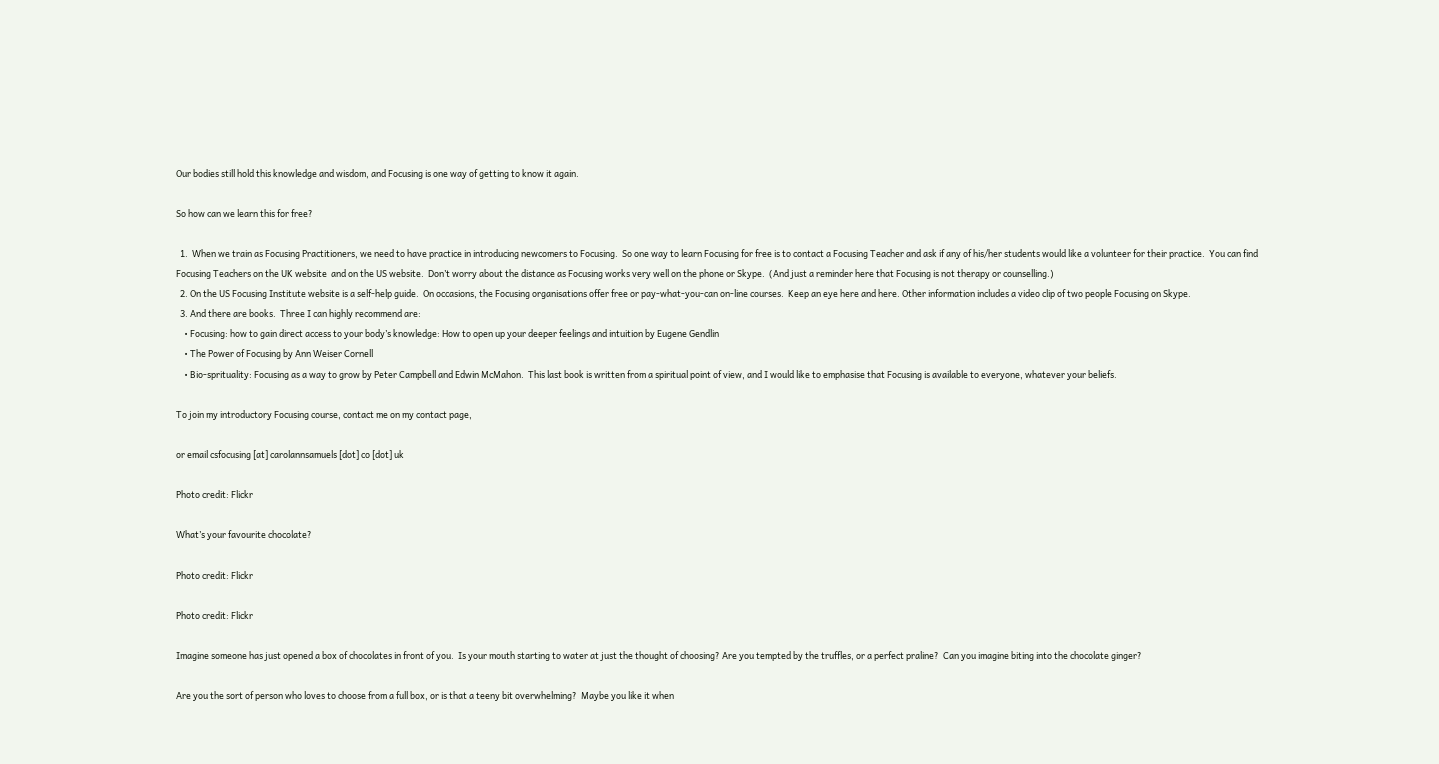Our bodies still hold this knowledge and wisdom, and Focusing is one way of getting to know it again.

So how can we learn this for free?

  1.  When we train as Focusing Practitioners, we need to have practice in introducing newcomers to Focusing.  So one way to learn Focusing for free is to contact a Focusing Teacher and ask if any of his/her students would like a volunteer for their practice.  You can find Focusing Teachers on the UK website  and on the US website.  Don’t worry about the distance as Focusing works very well on the phone or Skype.  (And just a reminder here that Focusing is not therapy or counselling.)
  2. On the US Focusing Institute website is a self-help guide.  On occasions, the Focusing organisations offer free or pay-what-you-can on-line courses.  Keep an eye here and here. Other information includes a video clip of two people Focusing on Skype.
  3. And there are books.  Three I can highly recommend are:
    • Focusing: how to gain direct access to your body’s knowledge: How to open up your deeper feelings and intuition by Eugene Gendlin
    • The Power of Focusing by Ann Weiser Cornell
    • Bio-sprituality: Focusing as a way to grow by Peter Campbell and Edwin McMahon.  This last book is written from a spiritual point of view, and I would like to emphasise that Focusing is available to everyone, whatever your beliefs.

To join my introductory Focusing course, contact me on my contact page,

or email csfocusing [at] carolannsamuels [dot] co [dot] uk

Photo credit: Flickr

What’s your favourite chocolate?

Photo credit: Flickr

Photo credit: Flickr

Imagine someone has just opened a box of chocolates in front of you.  Is your mouth starting to water at just the thought of choosing? Are you tempted by the truffles, or a perfect praline?  Can you imagine biting into the chocolate ginger?

Are you the sort of person who loves to choose from a full box, or is that a teeny bit overwhelming?  Maybe you like it when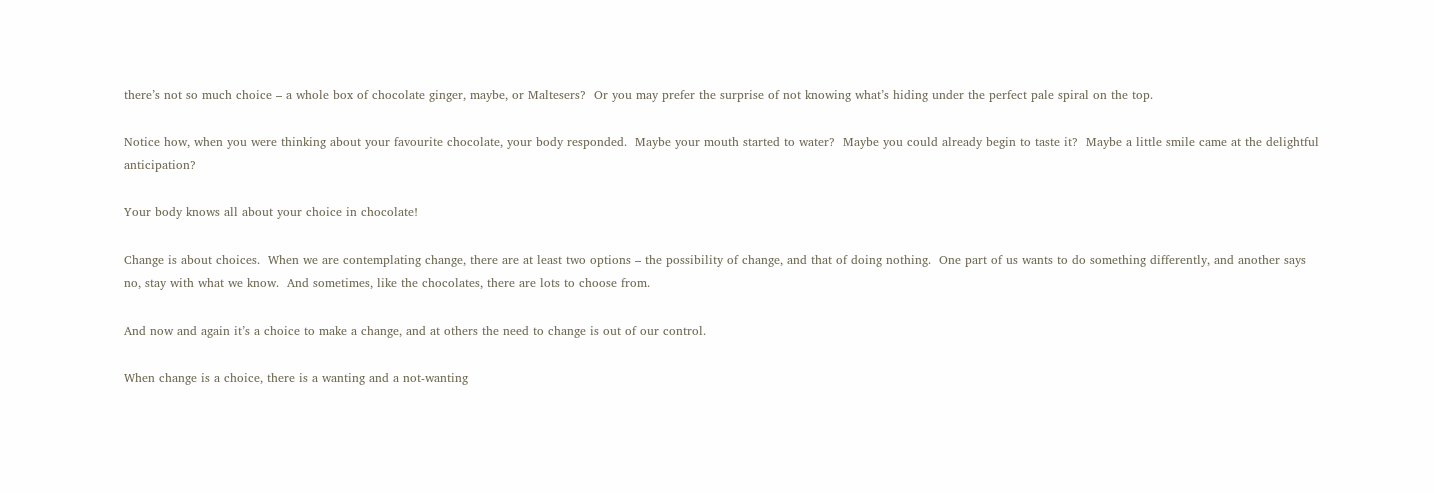there’s not so much choice – a whole box of chocolate ginger, maybe, or Maltesers?  Or you may prefer the surprise of not knowing what’s hiding under the perfect pale spiral on the top.

Notice how, when you were thinking about your favourite chocolate, your body responded.  Maybe your mouth started to water?  Maybe you could already begin to taste it?  Maybe a little smile came at the delightful anticipation?

Your body knows all about your choice in chocolate!

Change is about choices.  When we are contemplating change, there are at least two options – the possibility of change, and that of doing nothing.  One part of us wants to do something differently, and another says no, stay with what we know.  And sometimes, like the chocolates, there are lots to choose from.

And now and again it’s a choice to make a change, and at others the need to change is out of our control.

When change is a choice, there is a wanting and a not-wanting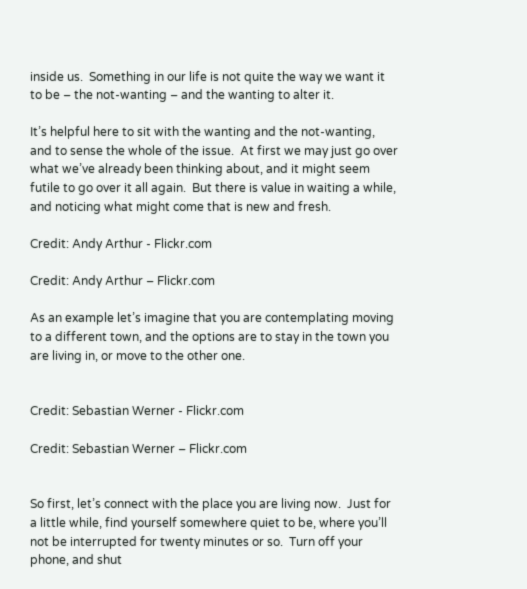inside us.  Something in our life is not quite the way we want it to be – the not-wanting – and the wanting to alter it.

It’s helpful here to sit with the wanting and the not-wanting, and to sense the whole of the issue.  At first we may just go over what we’ve already been thinking about, and it might seem futile to go over it all again.  But there is value in waiting a while, and noticing what might come that is new and fresh.

Credit: Andy Arthur - Flickr.com

Credit: Andy Arthur – Flickr.com

As an example let’s imagine that you are contemplating moving to a different town, and the options are to stay in the town you are living in, or move to the other one.


Credit: Sebastian Werner - Flickr.com

Credit: Sebastian Werner – Flickr.com


So first, let’s connect with the place you are living now.  Just for a little while, find yourself somewhere quiet to be, where you’ll not be interrupted for twenty minutes or so.  Turn off your phone, and shut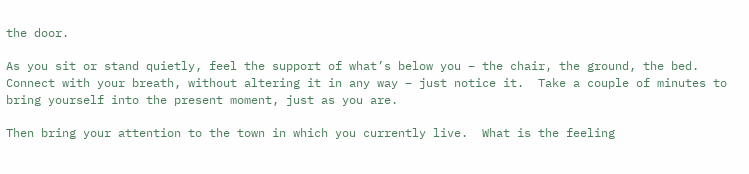the door.

As you sit or stand quietly, feel the support of what’s below you – the chair, the ground, the bed.  Connect with your breath, without altering it in any way – just notice it.  Take a couple of minutes to bring yourself into the present moment, just as you are.

Then bring your attention to the town in which you currently live.  What is the feeling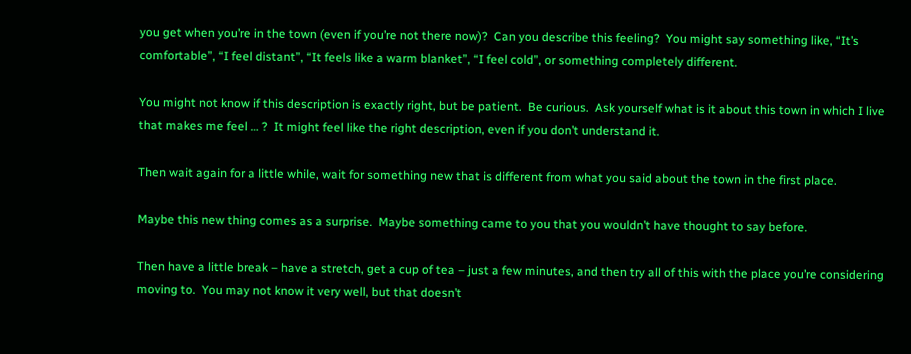you get when you’re in the town (even if you’re not there now)?  Can you describe this feeling?  You might say something like, “It’s comfortable”, “I feel distant”, “It feels like a warm blanket”, “I feel cold”, or something completely different.

You might not know if this description is exactly right, but be patient.  Be curious.  Ask yourself what is it about this town in which I live that makes me feel … ?  It might feel like the right description, even if you don’t understand it.

Then wait again for a little while, wait for something new that is different from what you said about the town in the first place.

Maybe this new thing comes as a surprise.  Maybe something came to you that you wouldn’t have thought to say before.

Then have a little break – have a stretch, get a cup of tea – just a few minutes, and then try all of this with the place you’re considering moving to.  You may not know it very well, but that doesn’t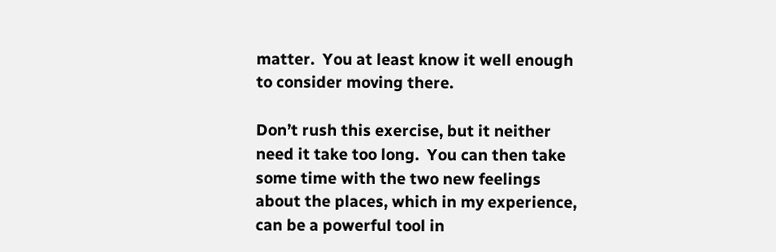matter.  You at least know it well enough to consider moving there.

Don’t rush this exercise, but it neither need it take too long.  You can then take some time with the two new feelings about the places, which in my experience, can be a powerful tool in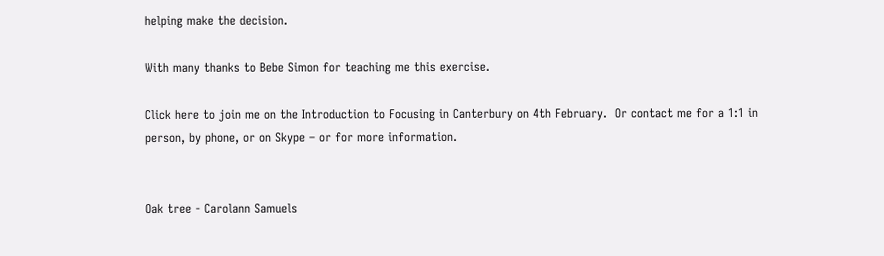helping make the decision.

With many thanks to Bebe Simon for teaching me this exercise.

Click here to join me on the Introduction to Focusing in Canterbury on 4th February.  Or contact me for a 1:1 in person, by phone, or on Skype – or for more information.


Oak tree - Carolann Samuels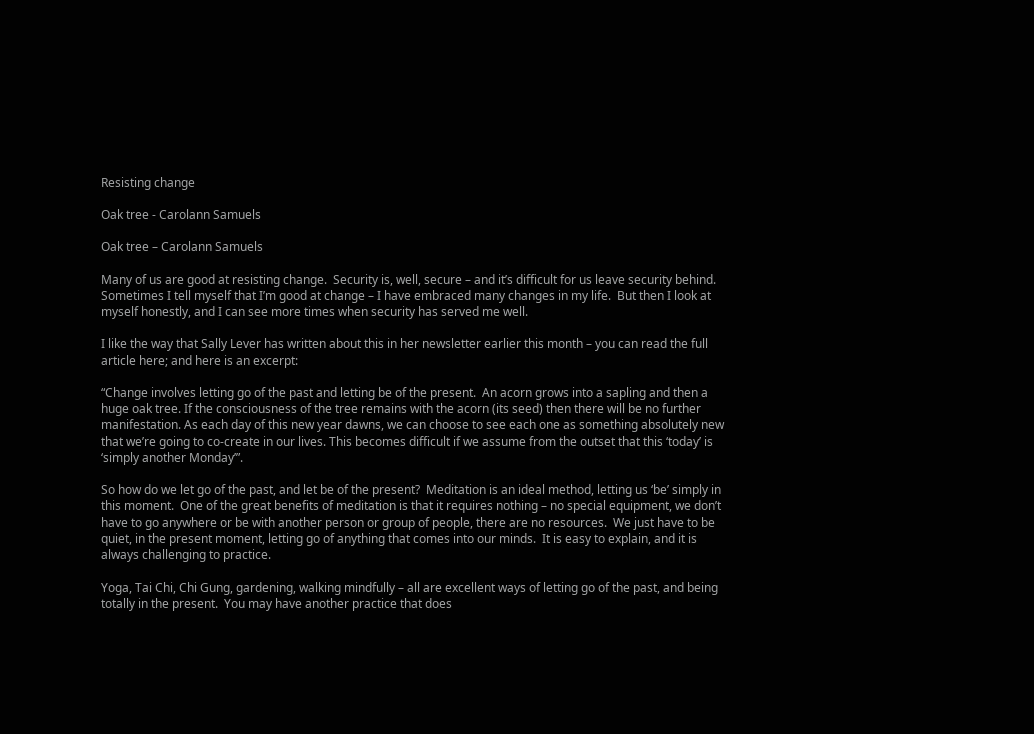Resisting change

Oak tree - Carolann Samuels

Oak tree – Carolann Samuels

Many of us are good at resisting change.  Security is, well, secure – and it’s difficult for us leave security behind.  Sometimes I tell myself that I’m good at change – I have embraced many changes in my life.  But then I look at myself honestly, and I can see more times when security has served me well.

I like the way that Sally Lever has written about this in her newsletter earlier this month – you can read the full article here; and here is an excerpt:

“Change involves letting go of the past and letting be of the present.  An acorn grows into a sapling and then a huge oak tree. If the consciousness of the tree remains with the acorn (its seed) then there will be no further manifestation. As each day of this new year dawns, we can choose to see each one as something absolutely new that we’re going to co-create in our lives. This becomes difficult if we assume from the outset that this ‘today’ is ‘simply another Monday’”.

So how do we let go of the past, and let be of the present?  Meditation is an ideal method, letting us ‘be’ simply in this moment.  One of the great benefits of meditation is that it requires nothing – no special equipment, we don’t have to go anywhere or be with another person or group of people, there are no resources.  We just have to be quiet, in the present moment, letting go of anything that comes into our minds.  It is easy to explain, and it is always challenging to practice.

Yoga, Tai Chi, Chi Gung, gardening, walking mindfully – all are excellent ways of letting go of the past, and being totally in the present.  You may have another practice that does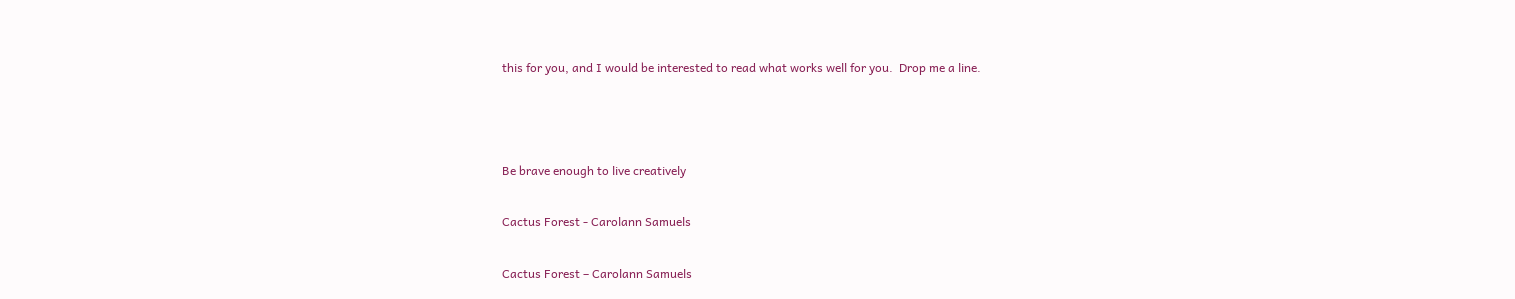this for you, and I would be interested to read what works well for you.  Drop me a line.



Be brave enough to live creatively

Cactus Forest - Carolann Samuels

Cactus Forest – Carolann Samuels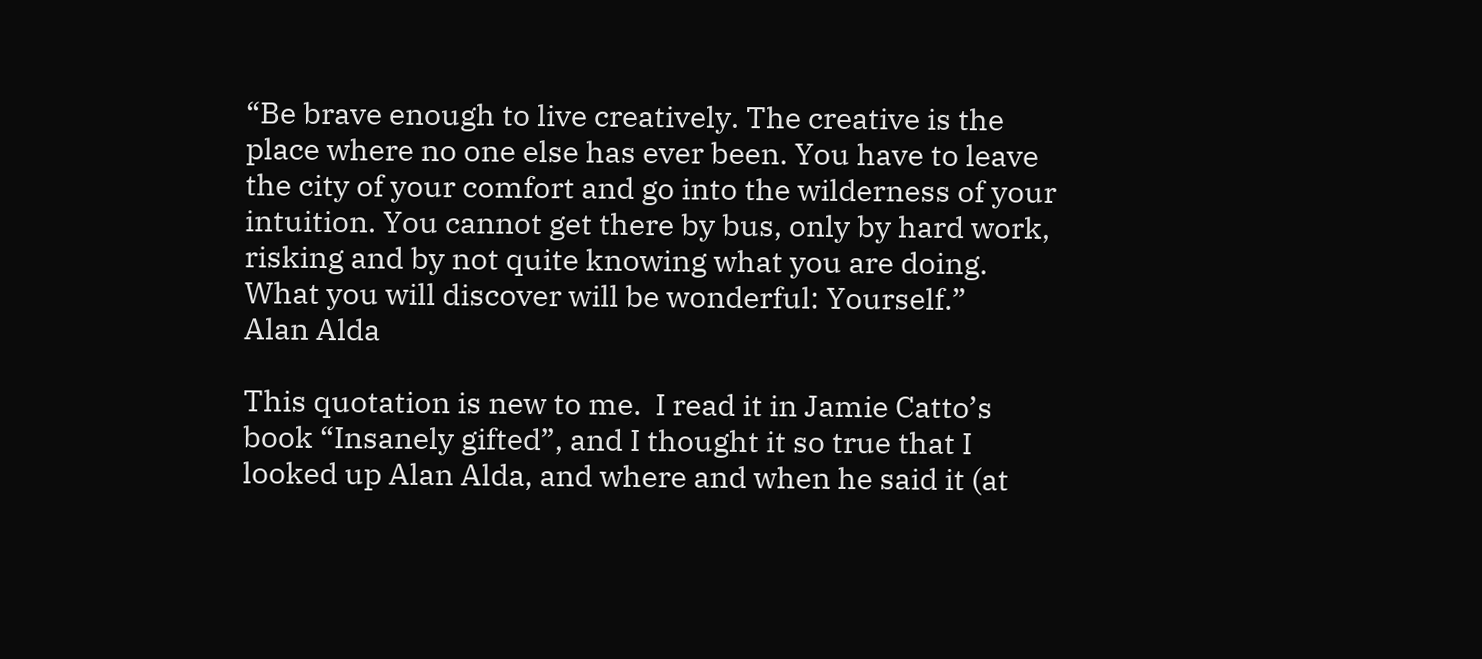“Be brave enough to live creatively. The creative is the place where no one else has ever been. You have to leave the city of your comfort and go into the wilderness of your intuition. You cannot get there by bus, only by hard work, risking and by not quite knowing what you are doing. What you will discover will be wonderful: Yourself.”                     Alan Alda

This quotation is new to me.  I read it in Jamie Catto’s book “Insanely gifted”, and I thought it so true that I looked up Alan Alda, and where and when he said it (at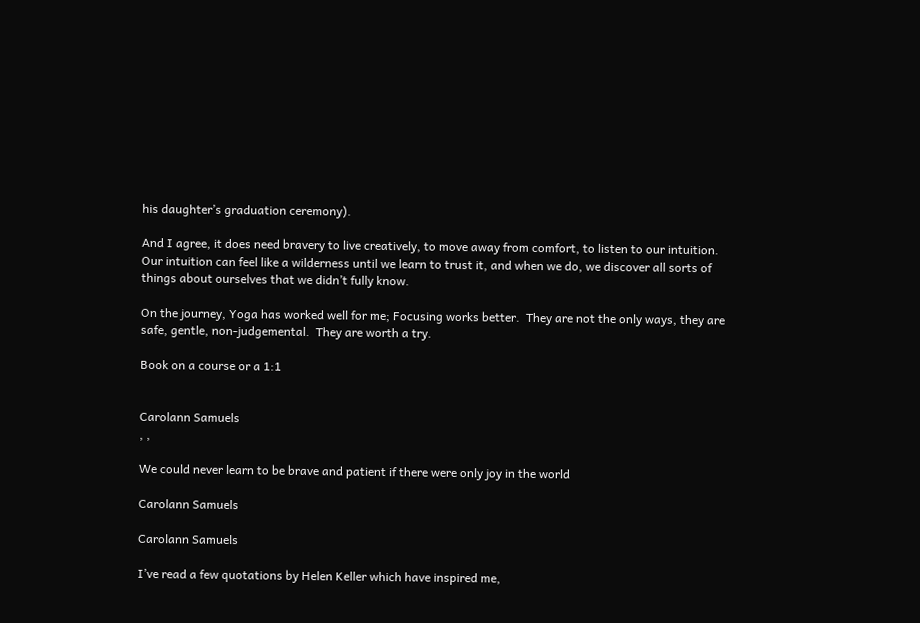his daughter’s graduation ceremony).

And I agree, it does need bravery to live creatively, to move away from comfort, to listen to our intuition.  Our intuition can feel like a wilderness until we learn to trust it, and when we do, we discover all sorts of things about ourselves that we didn’t fully know.

On the journey, Yoga has worked well for me; Focusing works better.  They are not the only ways, they are safe, gentle, non-judgemental.  They are worth a try.

Book on a course or a 1:1


Carolann Samuels
, ,

We could never learn to be brave and patient if there were only joy in the world

Carolann Samuels

Carolann Samuels

I’ve read a few quotations by Helen Keller which have inspired me,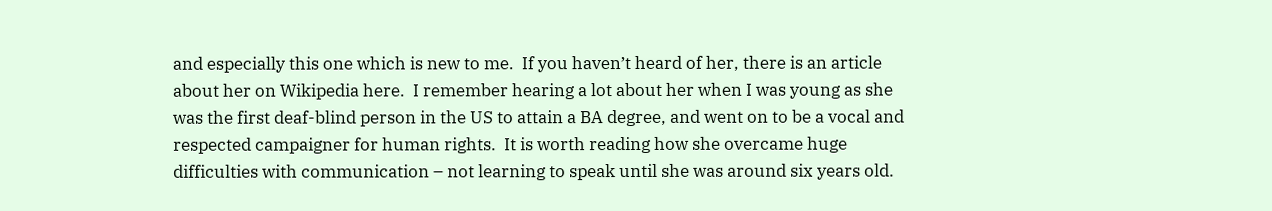and especially this one which is new to me.  If you haven’t heard of her, there is an article about her on Wikipedia here.  I remember hearing a lot about her when I was young as she was the first deaf-blind person in the US to attain a BA degree, and went on to be a vocal and respected campaigner for human rights.  It is worth reading how she overcame huge difficulties with communication – not learning to speak until she was around six years old.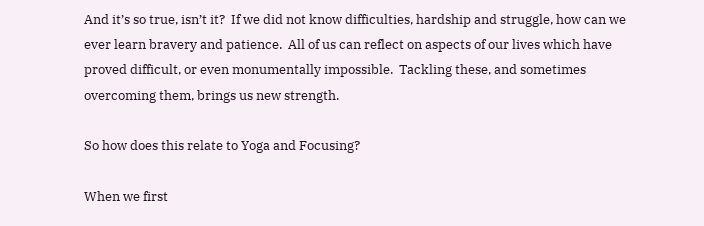And it’s so true, isn’t it?  If we did not know difficulties, hardship and struggle, how can we ever learn bravery and patience.  All of us can reflect on aspects of our lives which have proved difficult, or even monumentally impossible.  Tackling these, and sometimes overcoming them, brings us new strength.

So how does this relate to Yoga and Focusing?

When we first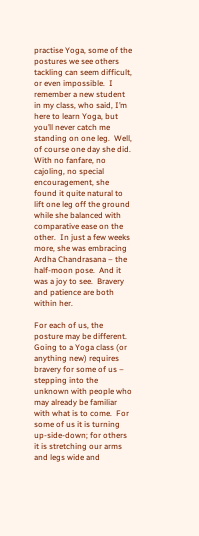practise Yoga, some of the postures we see others tackling can seem difficult, or even impossible.  I remember a new student in my class, who said, I’m here to learn Yoga, but you’ll never catch me standing on one leg.  Well, of course one day she did.  With no fanfare, no cajoling, no special encouragement, she found it quite natural to lift one leg off the ground while she balanced with comparative ease on the other.  In just a few weeks more, she was embracing Ardha Chandrasana – the half-moon pose.  And it was a joy to see.  Bravery and patience are both within her.

For each of us, the posture may be different.  Going to a Yoga class (or anything new) requires bravery for some of us – stepping into the unknown with people who may already be familiar with what is to come.  For some of us it is turning up-side-down; for others it is stretching our arms and legs wide and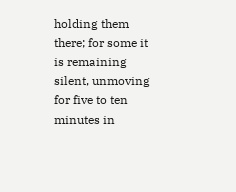holding them there; for some it is remaining silent, unmoving for five to ten minutes in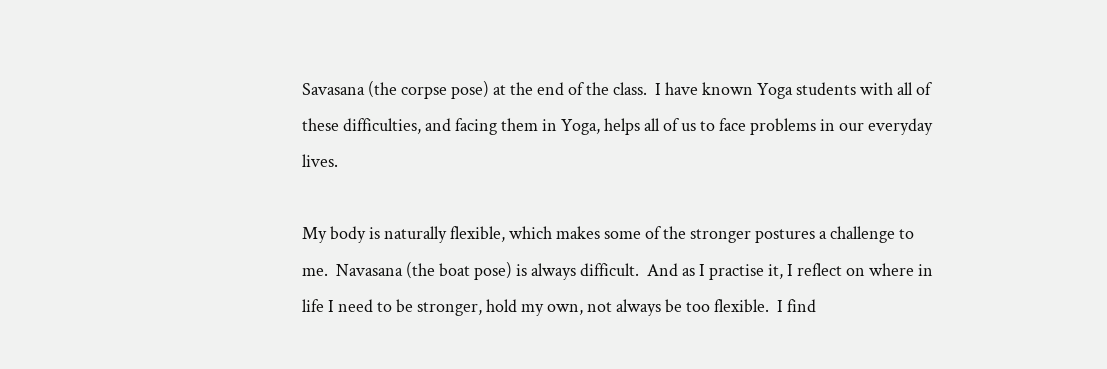Savasana (the corpse pose) at the end of the class.  I have known Yoga students with all of these difficulties, and facing them in Yoga, helps all of us to face problems in our everyday lives.

My body is naturally flexible, which makes some of the stronger postures a challenge to me.  Navasana (the boat pose) is always difficult.  And as I practise it, I reflect on where in life I need to be stronger, hold my own, not always be too flexible.  I find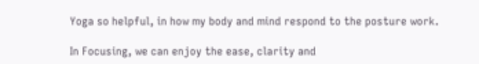Yoga so helpful, in how my body and mind respond to the posture work.

In Focusing, we can enjoy the ease, clarity and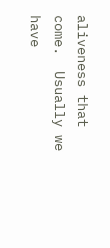aliveness that come.  Usually we have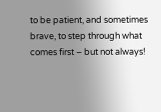to be patient, and sometimes brave, to step through what comes first – but not always!